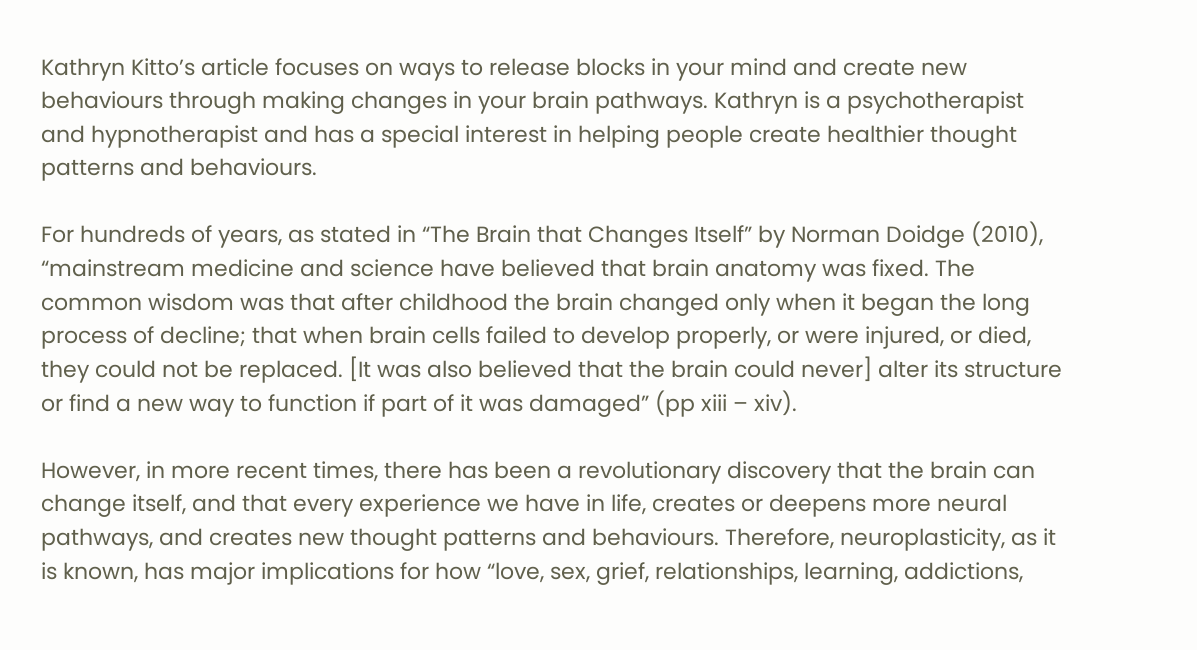Kathryn Kitto’s article focuses on ways to release blocks in your mind and create new behaviours through making changes in your brain pathways. Kathryn is a psychotherapist and hypnotherapist and has a special interest in helping people create healthier thought patterns and behaviours.

For hundreds of years, as stated in “The Brain that Changes Itself” by Norman Doidge (2010), “mainstream medicine and science have believed that brain anatomy was fixed. The common wisdom was that after childhood the brain changed only when it began the long process of decline; that when brain cells failed to develop properly, or were injured, or died, they could not be replaced. [It was also believed that the brain could never] alter its structure or find a new way to function if part of it was damaged” (pp xiii – xiv).

However, in more recent times, there has been a revolutionary discovery that the brain can change itself, and that every experience we have in life, creates or deepens more neural pathways, and creates new thought patterns and behaviours. Therefore, neuroplasticity, as it is known, has major implications for how “love, sex, grief, relationships, learning, addictions,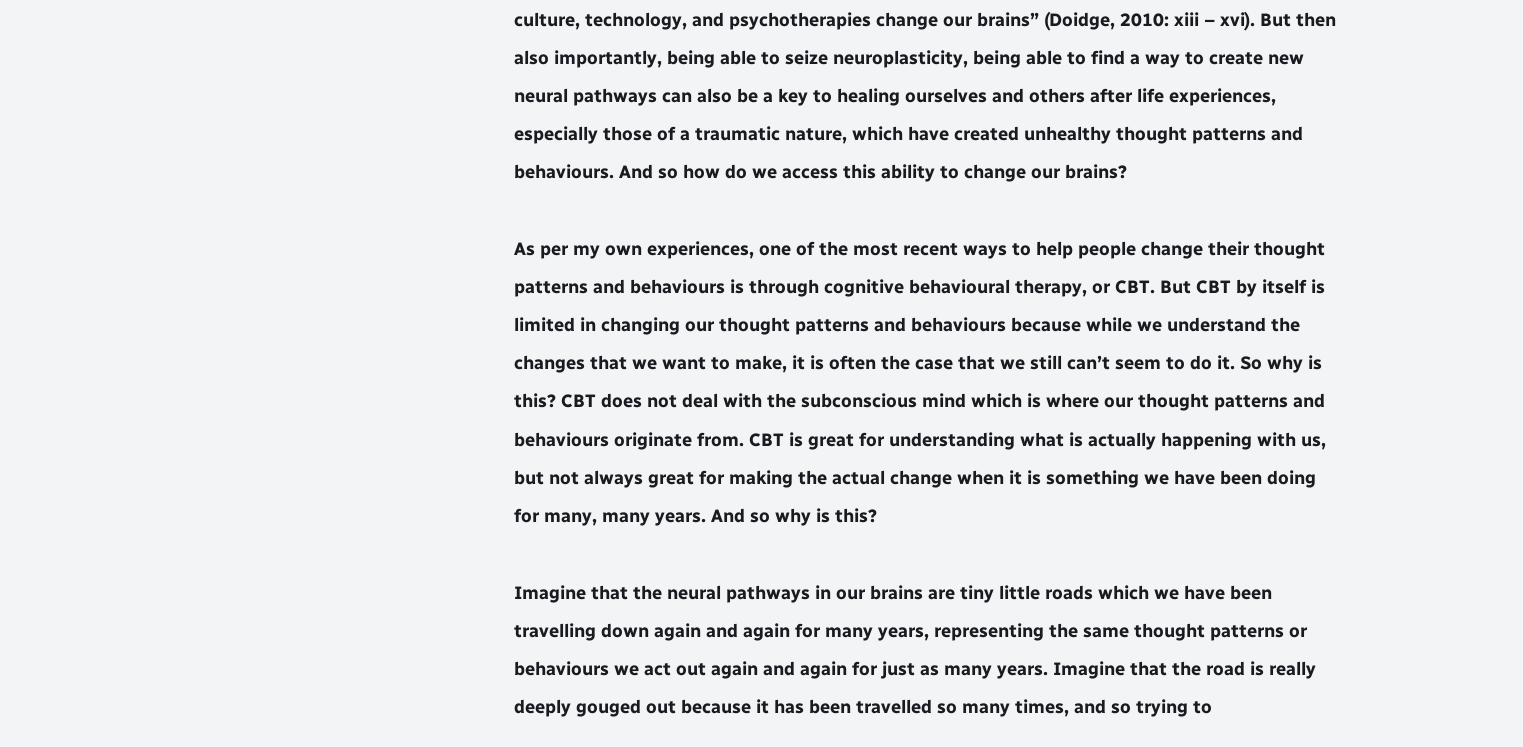culture, technology, and psychotherapies change our brains” (Doidge, 2010: xiii – xvi). But then also importantly, being able to seize neuroplasticity, being able to find a way to create new neural pathways can also be a key to healing ourselves and others after life experiences, especially those of a traumatic nature, which have created unhealthy thought patterns and behaviours. And so how do we access this ability to change our brains?

As per my own experiences, one of the most recent ways to help people change their thought patterns and behaviours is through cognitive behavioural therapy, or CBT. But CBT by itself is limited in changing our thought patterns and behaviours because while we understand the changes that we want to make, it is often the case that we still can’t seem to do it. So why is this? CBT does not deal with the subconscious mind which is where our thought patterns and behaviours originate from. CBT is great for understanding what is actually happening with us, but not always great for making the actual change when it is something we have been doing for many, many years. And so why is this?

Imagine that the neural pathways in our brains are tiny little roads which we have been travelling down again and again for many years, representing the same thought patterns or behaviours we act out again and again for just as many years. Imagine that the road is really deeply gouged out because it has been travelled so many times, and so trying to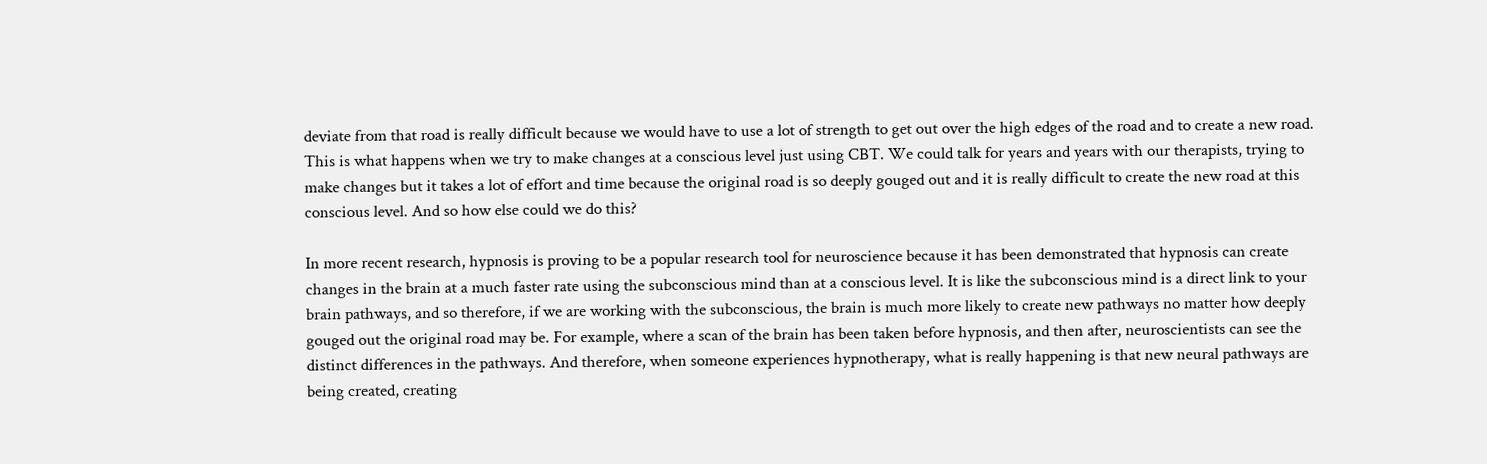deviate from that road is really difficult because we would have to use a lot of strength to get out over the high edges of the road and to create a new road. This is what happens when we try to make changes at a conscious level just using CBT. We could talk for years and years with our therapists, trying to make changes but it takes a lot of effort and time because the original road is so deeply gouged out and it is really difficult to create the new road at this conscious level. And so how else could we do this?

In more recent research, hypnosis is proving to be a popular research tool for neuroscience because it has been demonstrated that hypnosis can create changes in the brain at a much faster rate using the subconscious mind than at a conscious level. It is like the subconscious mind is a direct link to your brain pathways, and so therefore, if we are working with the subconscious, the brain is much more likely to create new pathways no matter how deeply gouged out the original road may be. For example, where a scan of the brain has been taken before hypnosis, and then after, neuroscientists can see the distinct differences in the pathways. And therefore, when someone experiences hypnotherapy, what is really happening is that new neural pathways are being created, creating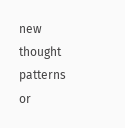new thought patterns or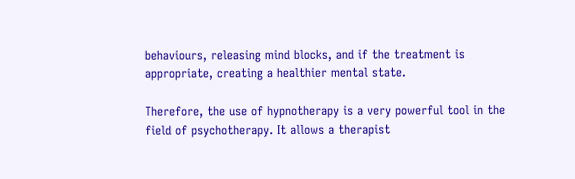behaviours, releasing mind blocks, and if the treatment is appropriate, creating a healthier mental state.

Therefore, the use of hypnotherapy is a very powerful tool in the field of psychotherapy. It allows a therapist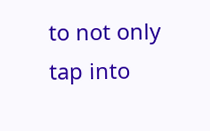to not only tap into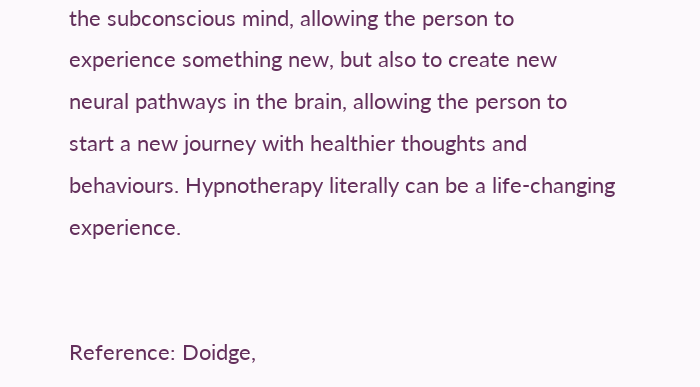the subconscious mind, allowing the person to experience something new, but also to create new neural pathways in the brain, allowing the person to start a new journey with healthier thoughts and behaviours. Hypnotherapy literally can be a life-changing experience.


Reference: Doidge,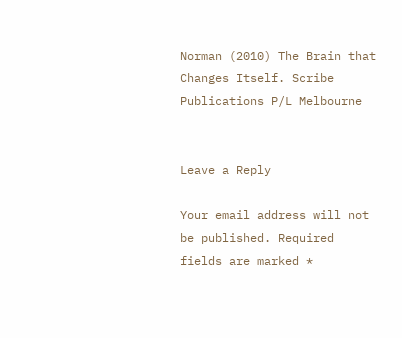Norman (2010) The Brain that Changes Itself. Scribe Publications P/L Melbourne


Leave a Reply

Your email address will not be published. Required fields are marked *